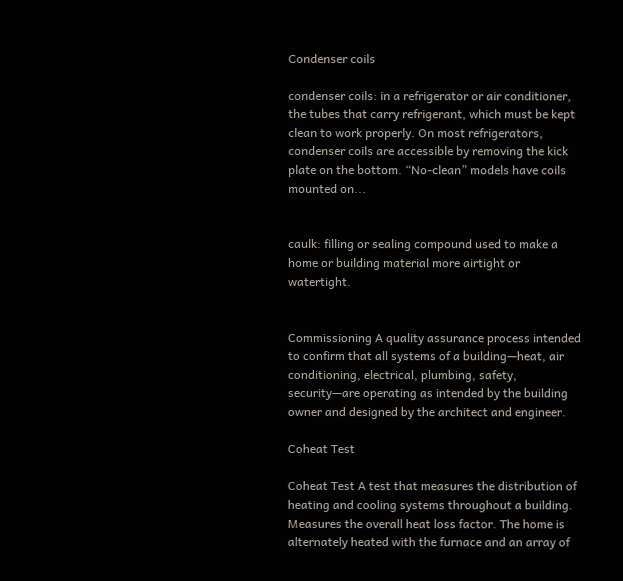Condenser coils

condenser coils: in a refrigerator or air conditioner, the tubes that carry refrigerant, which must be kept clean to work properly. On most refrigerators, condenser coils are accessible by removing the kick plate on the bottom. “No-clean” models have coils mounted on...


caulk: filling or sealing compound used to make a home or building material more airtight or watertight.


Commissioning A quality assurance process intended to confirm that all systems of a building—heat, air conditioning, electrical, plumbing, safety, security—are operating as intended by the building owner and designed by the architect and engineer.

Coheat Test

Coheat Test A test that measures the distribution of heating and cooling systems throughout a building. Measures the overall heat loss factor. The home is alternately heated with the furnace and an array of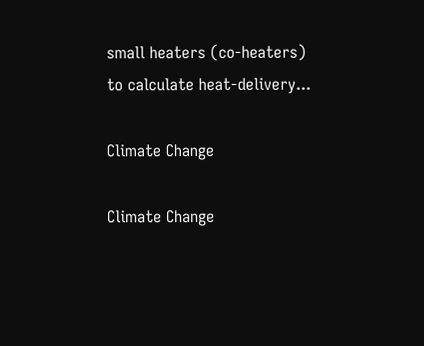small heaters (co-heaters) to calculate heat-delivery...

Climate Change

Climate Change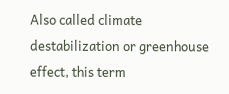Also called climate destabilization or greenhouse effect, this term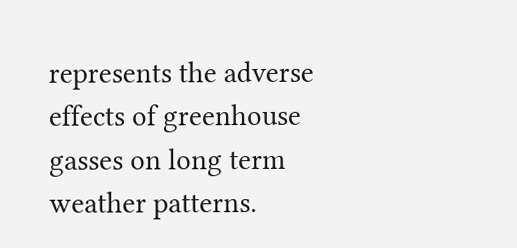represents the adverse effects of greenhouse gasses on long term weather patterns.